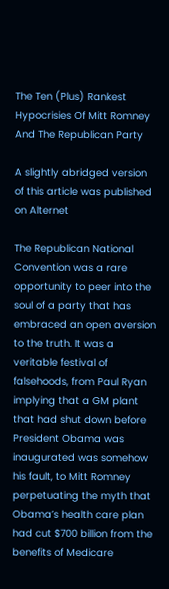The Ten (Plus) Rankest Hypocrisies Of Mitt Romney And The Republican Party

A slightly abridged version of this article was published on Alternet

The Republican National Convention was a rare opportunity to peer into the soul of a party that has embraced an open aversion to the truth. It was a veritable festival of falsehoods, from Paul Ryan implying that a GM plant that had shut down before President Obama was inaugurated was somehow his fault, to Mitt Romney perpetuating the myth that Obama’s health care plan had cut $700 billion from the benefits of Medicare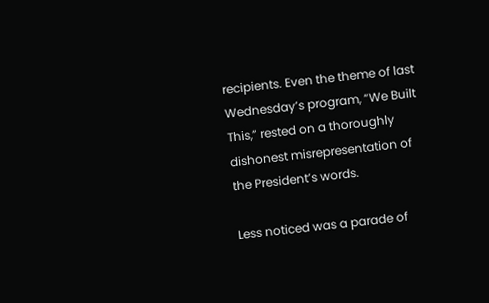recipients. Even the theme of last Wednesday’s program, “We Built This,” rested on a thoroughly dishonest misrepresentation of the President’s words.

Less noticed was a parade of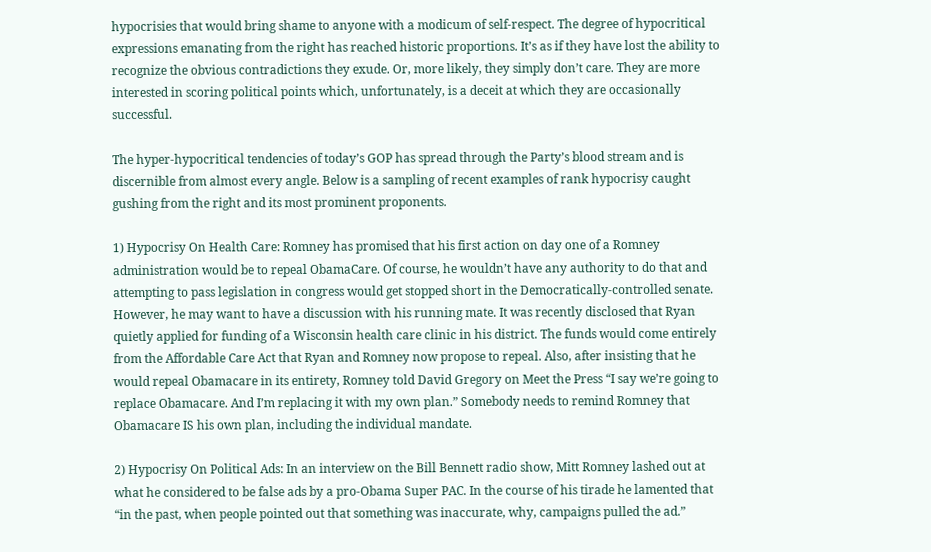hypocrisies that would bring shame to anyone with a modicum of self-respect. The degree of hypocritical expressions emanating from the right has reached historic proportions. It’s as if they have lost the ability to recognize the obvious contradictions they exude. Or, more likely, they simply don’t care. They are more interested in scoring political points which, unfortunately, is a deceit at which they are occasionally successful.

The hyper-hypocritical tendencies of today’s GOP has spread through the Party’s blood stream and is discernible from almost every angle. Below is a sampling of recent examples of rank hypocrisy caught gushing from the right and its most prominent proponents.

1) Hypocrisy On Health Care: Romney has promised that his first action on day one of a Romney administration would be to repeal ObamaCare. Of course, he wouldn’t have any authority to do that and attempting to pass legislation in congress would get stopped short in the Democratically-controlled senate. However, he may want to have a discussion with his running mate. It was recently disclosed that Ryan quietly applied for funding of a Wisconsin health care clinic in his district. The funds would come entirely from the Affordable Care Act that Ryan and Romney now propose to repeal. Also, after insisting that he would repeal Obamacare in its entirety, Romney told David Gregory on Meet the Press “I say we’re going to replace Obamacare. And I’m replacing it with my own plan.” Somebody needs to remind Romney that Obamacare IS his own plan, including the individual mandate.

2) Hypocrisy On Political Ads: In an interview on the Bill Bennett radio show, Mitt Romney lashed out at what he considered to be false ads by a pro-Obama Super PAC. In the course of his tirade he lamented that “in the past, when people pointed out that something was inaccurate, why, campaigns pulled the ad.”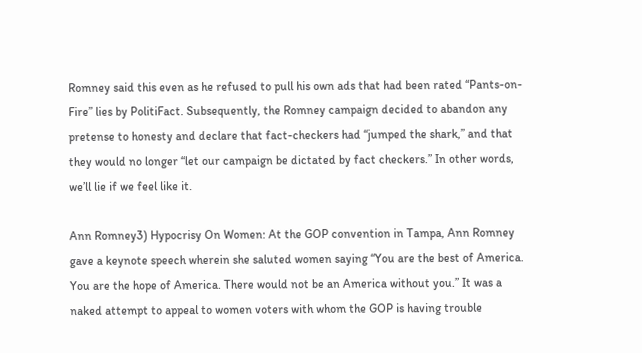Romney said this even as he refused to pull his own ads that had been rated “Pants-on-Fire” lies by PolitiFact. Subsequently, the Romney campaign decided to abandon any pretense to honesty and declare that fact-checkers had “jumped the shark,” and that they would no longer “let our campaign be dictated by fact checkers.” In other words, we’ll lie if we feel like it.

Ann Romney3) Hypocrisy On Women: At the GOP convention in Tampa, Ann Romney gave a keynote speech wherein she saluted women saying “You are the best of America. You are the hope of America. There would not be an America without you.” It was a naked attempt to appeal to women voters with whom the GOP is having trouble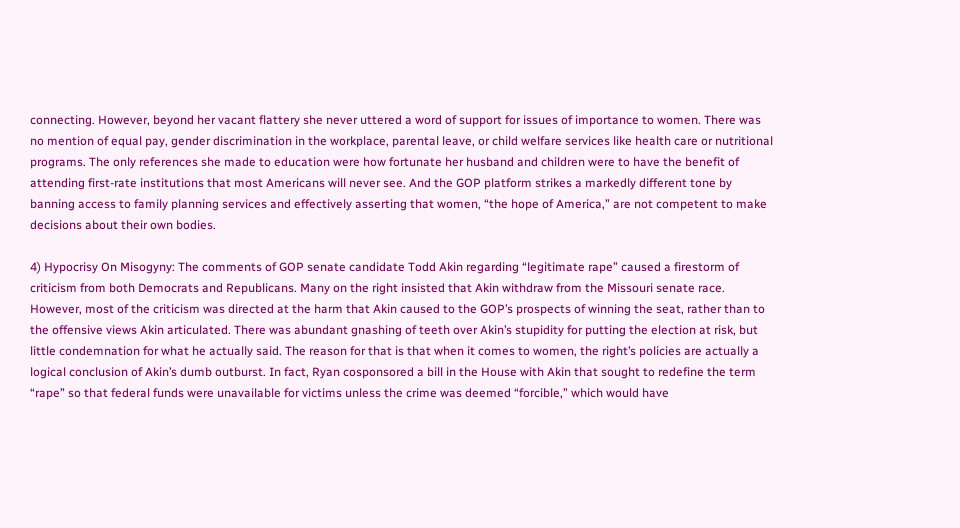connecting. However, beyond her vacant flattery she never uttered a word of support for issues of importance to women. There was no mention of equal pay, gender discrimination in the workplace, parental leave, or child welfare services like health care or nutritional programs. The only references she made to education were how fortunate her husband and children were to have the benefit of attending first-rate institutions that most Americans will never see. And the GOP platform strikes a markedly different tone by banning access to family planning services and effectively asserting that women, “the hope of America,” are not competent to make decisions about their own bodies.

4) Hypocrisy On Misogyny: The comments of GOP senate candidate Todd Akin regarding “legitimate rape” caused a firestorm of criticism from both Democrats and Republicans. Many on the right insisted that Akin withdraw from the Missouri senate race. However, most of the criticism was directed at the harm that Akin caused to the GOP’s prospects of winning the seat, rather than to the offensive views Akin articulated. There was abundant gnashing of teeth over Akin’s stupidity for putting the election at risk, but little condemnation for what he actually said. The reason for that is that when it comes to women, the right’s policies are actually a logical conclusion of Akin’s dumb outburst. In fact, Ryan cosponsored a bill in the House with Akin that sought to redefine the term “rape” so that federal funds were unavailable for victims unless the crime was deemed “forcible,” which would have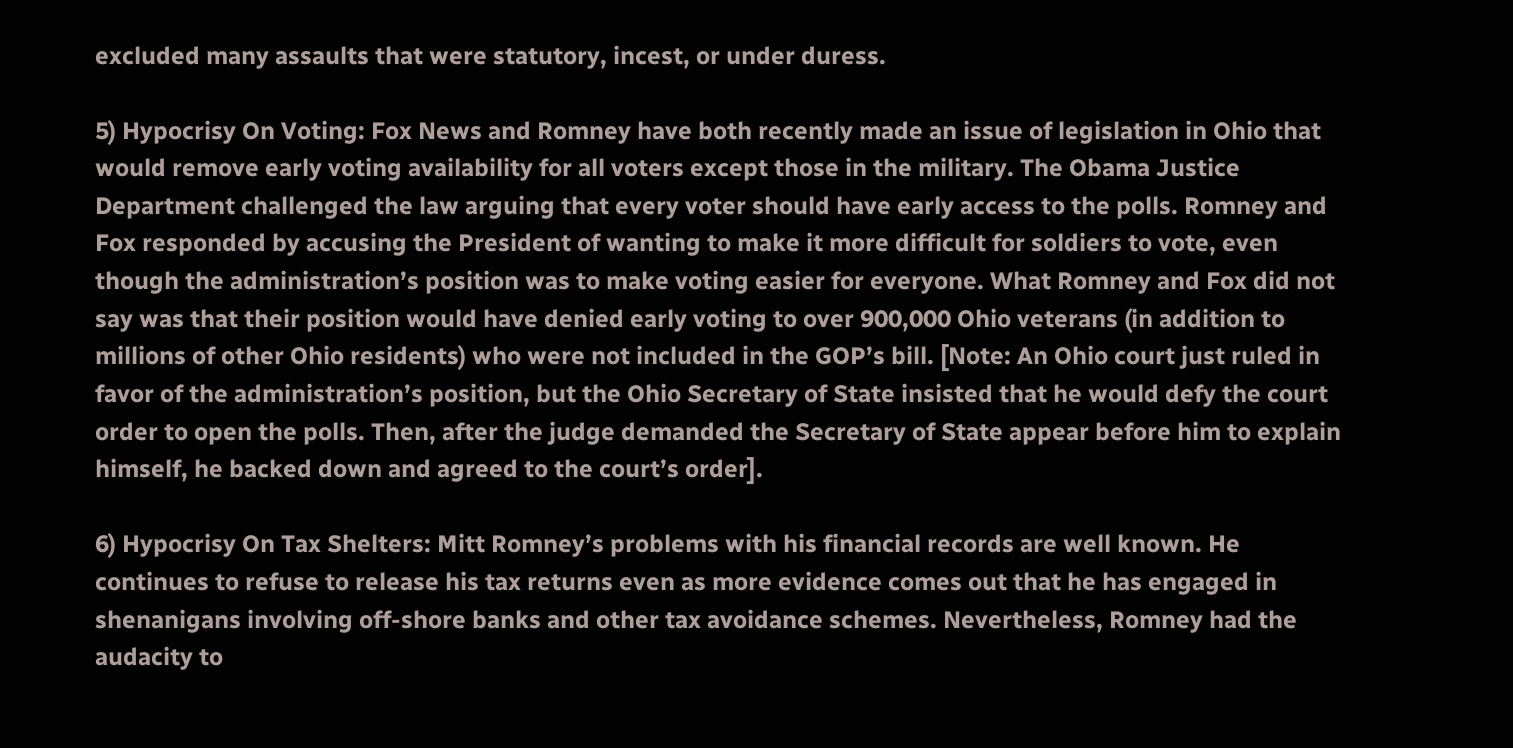excluded many assaults that were statutory, incest, or under duress.

5) Hypocrisy On Voting: Fox News and Romney have both recently made an issue of legislation in Ohio that would remove early voting availability for all voters except those in the military. The Obama Justice Department challenged the law arguing that every voter should have early access to the polls. Romney and Fox responded by accusing the President of wanting to make it more difficult for soldiers to vote, even though the administration’s position was to make voting easier for everyone. What Romney and Fox did not say was that their position would have denied early voting to over 900,000 Ohio veterans (in addition to millions of other Ohio residents) who were not included in the GOP’s bill. [Note: An Ohio court just ruled in favor of the administration’s position, but the Ohio Secretary of State insisted that he would defy the court order to open the polls. Then, after the judge demanded the Secretary of State appear before him to explain himself, he backed down and agreed to the court’s order].

6) Hypocrisy On Tax Shelters: Mitt Romney’s problems with his financial records are well known. He continues to refuse to release his tax returns even as more evidence comes out that he has engaged in shenanigans involving off-shore banks and other tax avoidance schemes. Nevertheless, Romney had the audacity to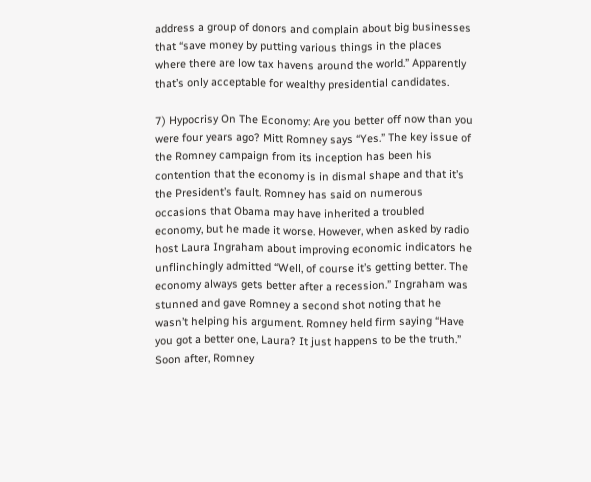address a group of donors and complain about big businesses that “save money by putting various things in the places where there are low tax havens around the world.” Apparently that’s only acceptable for wealthy presidential candidates.

7) Hypocrisy On The Economy: Are you better off now than you were four years ago? Mitt Romney says “Yes.” The key issue of the Romney campaign from its inception has been his contention that the economy is in dismal shape and that it’s the President’s fault. Romney has said on numerous occasions that Obama may have inherited a troubled economy, but he made it worse. However, when asked by radio host Laura Ingraham about improving economic indicators he unflinchingly admitted “Well, of course it’s getting better. The economy always gets better after a recession.” Ingraham was stunned and gave Romney a second shot noting that he wasn’t helping his argument. Romney held firm saying “Have you got a better one, Laura? It just happens to be the truth.” Soon after, Romney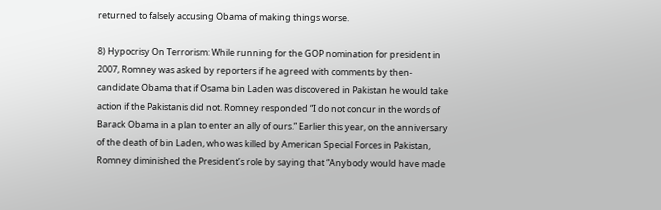returned to falsely accusing Obama of making things worse.

8) Hypocrisy On Terrorism: While running for the GOP nomination for president in 2007, Romney was asked by reporters if he agreed with comments by then-candidate Obama that if Osama bin Laden was discovered in Pakistan he would take action if the Pakistanis did not. Romney responded “I do not concur in the words of Barack Obama in a plan to enter an ally of ours.” Earlier this year, on the anniversary of the death of bin Laden, who was killed by American Special Forces in Pakistan, Romney diminished the President’s role by saying that “Anybody would have made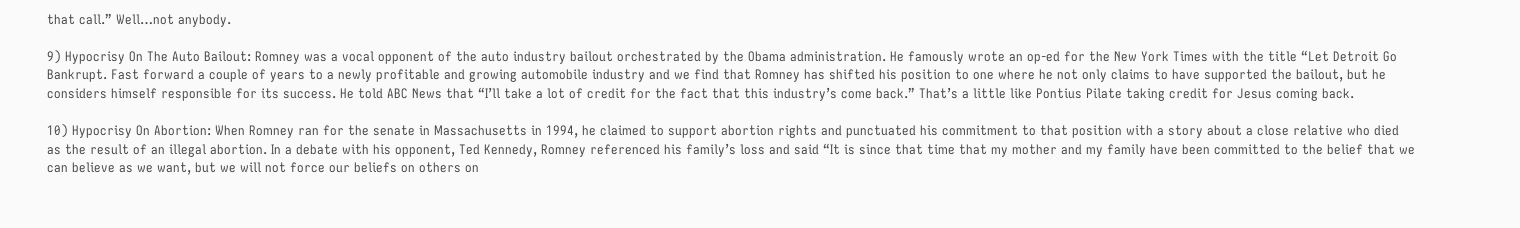that call.” Well…not anybody.

9) Hypocrisy On The Auto Bailout: Romney was a vocal opponent of the auto industry bailout orchestrated by the Obama administration. He famously wrote an op-ed for the New York Times with the title “Let Detroit Go Bankrupt. Fast forward a couple of years to a newly profitable and growing automobile industry and we find that Romney has shifted his position to one where he not only claims to have supported the bailout, but he considers himself responsible for its success. He told ABC News that “I’ll take a lot of credit for the fact that this industry’s come back.” That’s a little like Pontius Pilate taking credit for Jesus coming back.

10) Hypocrisy On Abortion: When Romney ran for the senate in Massachusetts in 1994, he claimed to support abortion rights and punctuated his commitment to that position with a story about a close relative who died as the result of an illegal abortion. In a debate with his opponent, Ted Kennedy, Romney referenced his family’s loss and said “It is since that time that my mother and my family have been committed to the belief that we can believe as we want, but we will not force our beliefs on others on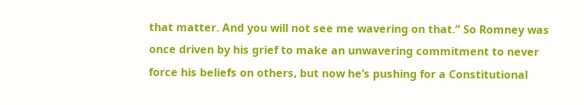that matter. And you will not see me wavering on that.” So Romney was once driven by his grief to make an unwavering commitment to never force his beliefs on others, but now he’s pushing for a Constitutional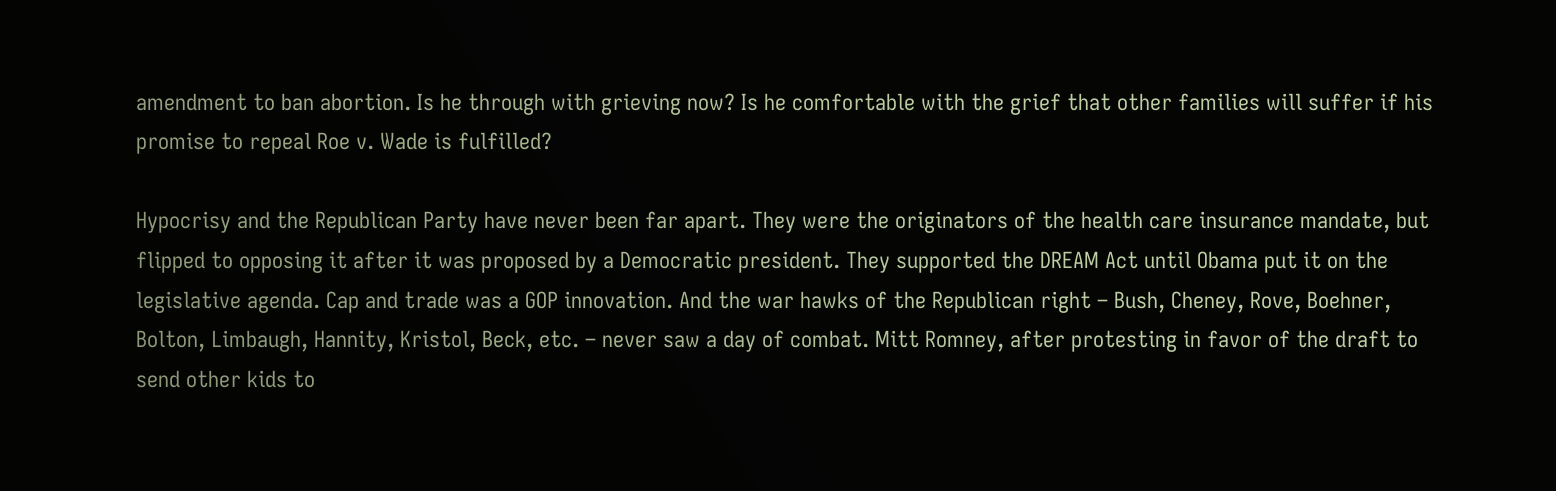amendment to ban abortion. Is he through with grieving now? Is he comfortable with the grief that other families will suffer if his promise to repeal Roe v. Wade is fulfilled?

Hypocrisy and the Republican Party have never been far apart. They were the originators of the health care insurance mandate, but flipped to opposing it after it was proposed by a Democratic president. They supported the DREAM Act until Obama put it on the legislative agenda. Cap and trade was a GOP innovation. And the war hawks of the Republican right – Bush, Cheney, Rove, Boehner, Bolton, Limbaugh, Hannity, Kristol, Beck, etc. – never saw a day of combat. Mitt Romney, after protesting in favor of the draft to send other kids to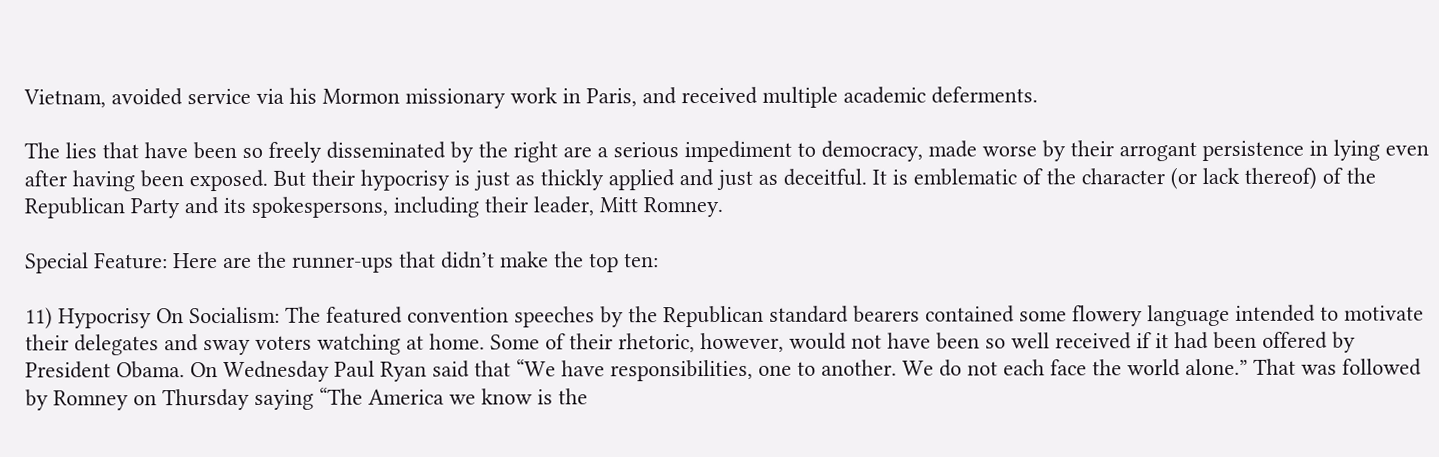Vietnam, avoided service via his Mormon missionary work in Paris, and received multiple academic deferments.

The lies that have been so freely disseminated by the right are a serious impediment to democracy, made worse by their arrogant persistence in lying even after having been exposed. But their hypocrisy is just as thickly applied and just as deceitful. It is emblematic of the character (or lack thereof) of the Republican Party and its spokespersons, including their leader, Mitt Romney.

Special Feature: Here are the runner-ups that didn’t make the top ten:

11) Hypocrisy On Socialism: The featured convention speeches by the Republican standard bearers contained some flowery language intended to motivate their delegates and sway voters watching at home. Some of their rhetoric, however, would not have been so well received if it had been offered by President Obama. On Wednesday Paul Ryan said that “We have responsibilities, one to another. We do not each face the world alone.” That was followed by Romney on Thursday saying “The America we know is the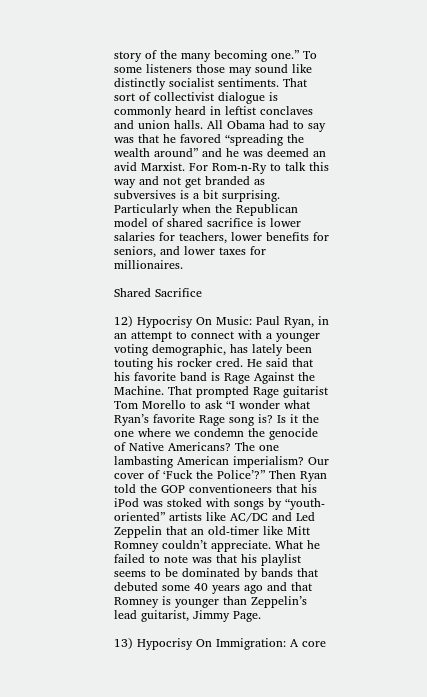story of the many becoming one.” To some listeners those may sound like distinctly socialist sentiments. That sort of collectivist dialogue is commonly heard in leftist conclaves and union halls. All Obama had to say was that he favored “spreading the wealth around” and he was deemed an avid Marxist. For Rom-n-Ry to talk this way and not get branded as subversives is a bit surprising. Particularly when the Republican model of shared sacrifice is lower salaries for teachers, lower benefits for seniors, and lower taxes for millionaires.

Shared Sacrifice

12) Hypocrisy On Music: Paul Ryan, in an attempt to connect with a younger voting demographic, has lately been touting his rocker cred. He said that his favorite band is Rage Against the Machine. That prompted Rage guitarist Tom Morello to ask “I wonder what Ryan’s favorite Rage song is? Is it the one where we condemn the genocide of Native Americans? The one lambasting American imperialism? Our cover of ‘Fuck the Police’?” Then Ryan told the GOP conventioneers that his iPod was stoked with songs by “youth-oriented” artists like AC/DC and Led Zeppelin that an old-timer like Mitt Romney couldn’t appreciate. What he failed to note was that his playlist seems to be dominated by bands that debuted some 40 years ago and that Romney is younger than Zeppelin’s lead guitarist, Jimmy Page.

13) Hypocrisy On Immigration: A core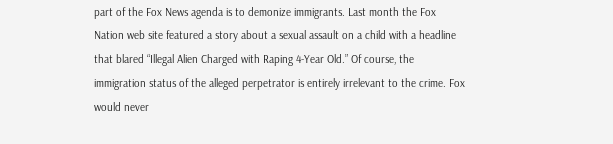part of the Fox News agenda is to demonize immigrants. Last month the Fox Nation web site featured a story about a sexual assault on a child with a headline that blared “Illegal Alien Charged with Raping 4-Year Old.” Of course, the immigration status of the alleged perpetrator is entirely irrelevant to the crime. Fox would never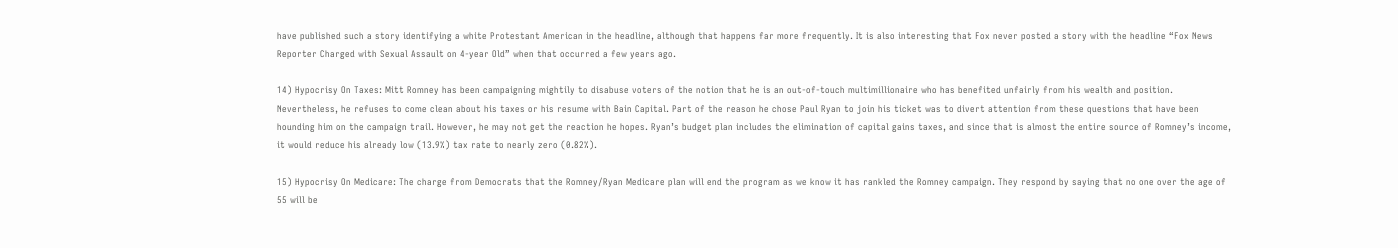have published such a story identifying a white Protestant American in the headline, although that happens far more frequently. It is also interesting that Fox never posted a story with the headline “Fox News Reporter Charged with Sexual Assault on 4-year Old” when that occurred a few years ago.

14) Hypocrisy On Taxes: Mitt Romney has been campaigning mightily to disabuse voters of the notion that he is an out-of-touch multimillionaire who has benefited unfairly from his wealth and position. Nevertheless, he refuses to come clean about his taxes or his resume with Bain Capital. Part of the reason he chose Paul Ryan to join his ticket was to divert attention from these questions that have been hounding him on the campaign trail. However, he may not get the reaction he hopes. Ryan’s budget plan includes the elimination of capital gains taxes, and since that is almost the entire source of Romney’s income, it would reduce his already low (13.9%) tax rate to nearly zero (0.82%).

15) Hypocrisy On Medicare: The charge from Democrats that the Romney/Ryan Medicare plan will end the program as we know it has rankled the Romney campaign. They respond by saying that no one over the age of 55 will be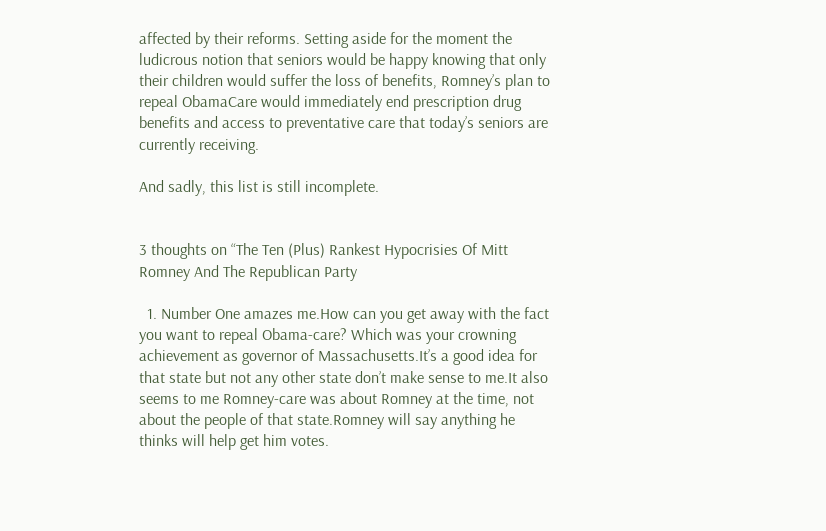affected by their reforms. Setting aside for the moment the ludicrous notion that seniors would be happy knowing that only their children would suffer the loss of benefits, Romney’s plan to repeal ObamaCare would immediately end prescription drug benefits and access to preventative care that today’s seniors are currently receiving.

And sadly, this list is still incomplete.


3 thoughts on “The Ten (Plus) Rankest Hypocrisies Of Mitt Romney And The Republican Party

  1. Number One amazes me.How can you get away with the fact you want to repeal Obama-care? Which was your crowning achievement as governor of Massachusetts.It’s a good idea for that state but not any other state don’t make sense to me.It also seems to me Romney-care was about Romney at the time, not about the people of that state.Romney will say anything he thinks will help get him votes.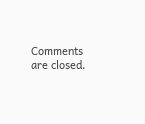Comments are closed.